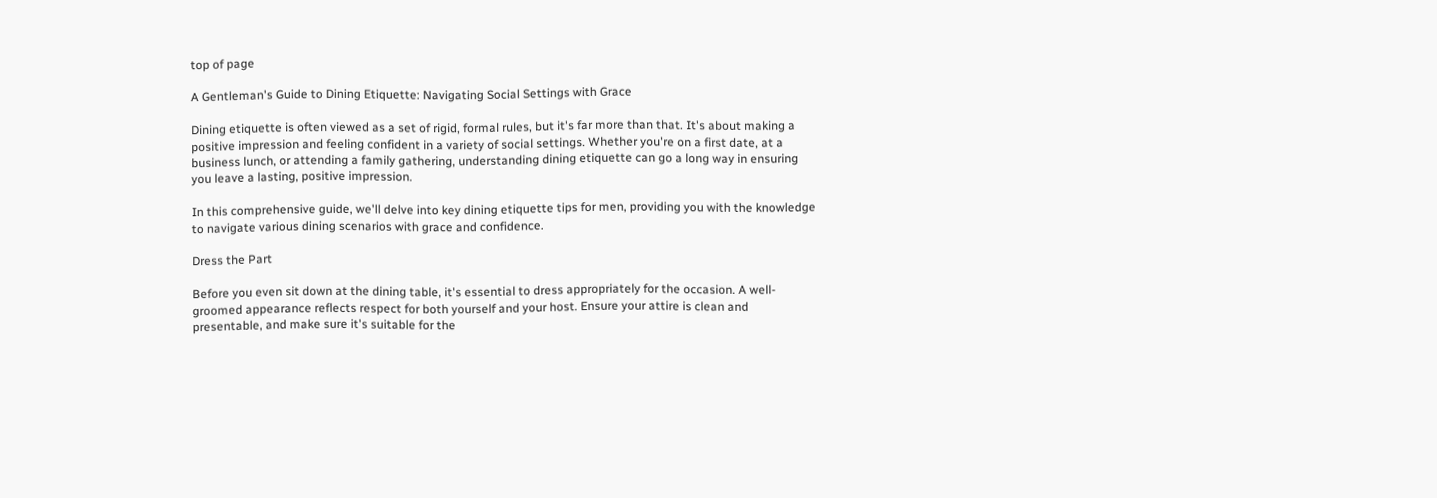top of page

A Gentleman's Guide to Dining Etiquette: Navigating Social Settings with Grace

Dining etiquette is often viewed as a set of rigid, formal rules, but it's far more than that. It's about making a positive impression and feeling confident in a variety of social settings. Whether you're on a first date, at a business lunch, or attending a family gathering, understanding dining etiquette can go a long way in ensuring you leave a lasting, positive impression.

In this comprehensive guide, we'll delve into key dining etiquette tips for men, providing you with the knowledge to navigate various dining scenarios with grace and confidence.

Dress the Part

Before you even sit down at the dining table, it's essential to dress appropriately for the occasion. A well-groomed appearance reflects respect for both yourself and your host. Ensure your attire is clean and presentable, and make sure it's suitable for the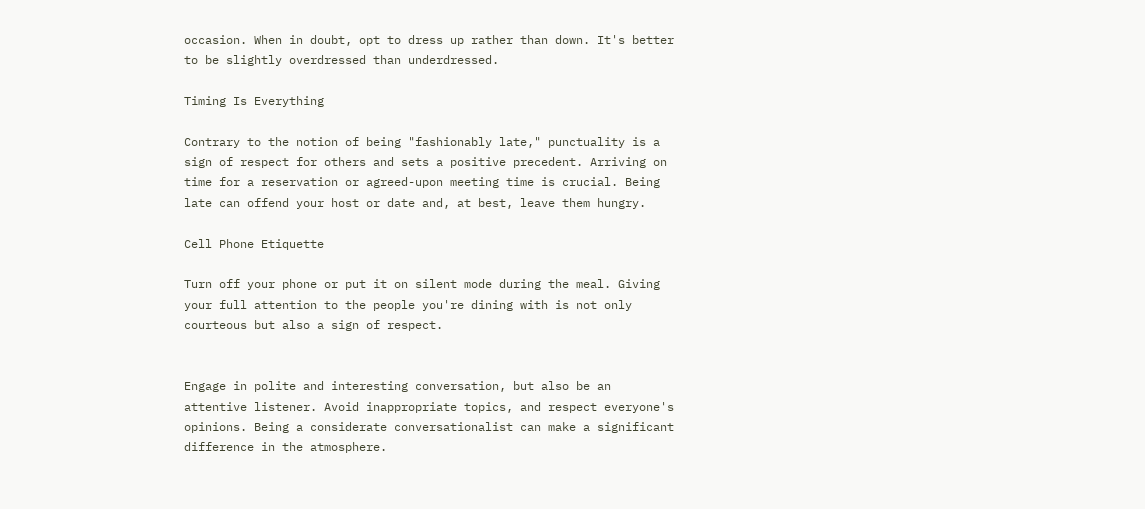occasion. When in doubt, opt to dress up rather than down. It's better to be slightly overdressed than underdressed.

Timing Is Everything

Contrary to the notion of being "fashionably late," punctuality is a sign of respect for others and sets a positive precedent. Arriving on time for a reservation or agreed-upon meeting time is crucial. Being late can offend your host or date and, at best, leave them hungry.

Cell Phone Etiquette

Turn off your phone or put it on silent mode during the meal. Giving your full attention to the people you're dining with is not only courteous but also a sign of respect.


Engage in polite and interesting conversation, but also be an attentive listener. Avoid inappropriate topics, and respect everyone's opinions. Being a considerate conversationalist can make a significant difference in the atmosphere.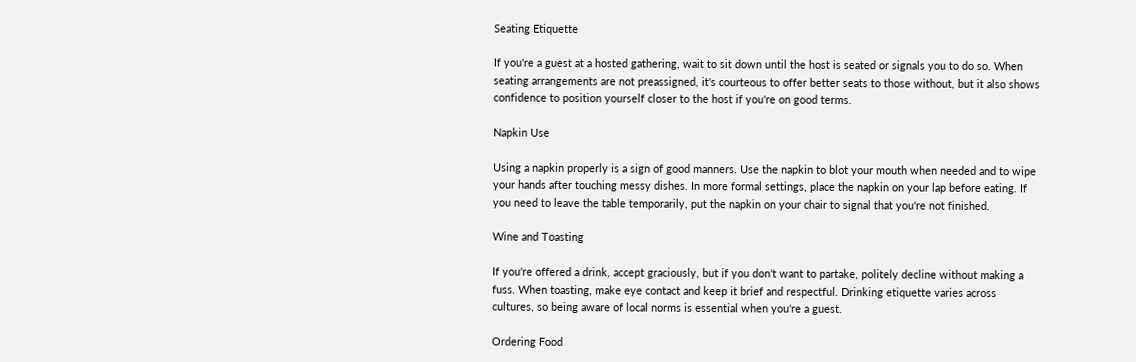Seating Etiquette

If you're a guest at a hosted gathering, wait to sit down until the host is seated or signals you to do so. When seating arrangements are not preassigned, it's courteous to offer better seats to those without, but it also shows confidence to position yourself closer to the host if you're on good terms.

Napkin Use

Using a napkin properly is a sign of good manners. Use the napkin to blot your mouth when needed and to wipe your hands after touching messy dishes. In more formal settings, place the napkin on your lap before eating. If you need to leave the table temporarily, put the napkin on your chair to signal that you're not finished.

Wine and Toasting

If you're offered a drink, accept graciously, but if you don't want to partake, politely decline without making a fuss. When toasting, make eye contact and keep it brief and respectful. Drinking etiquette varies across cultures, so being aware of local norms is essential when you're a guest.

Ordering Food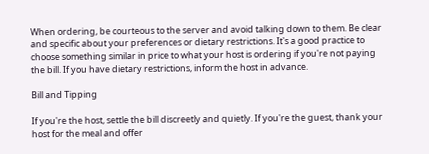When ordering, be courteous to the server and avoid talking down to them. Be clear and specific about your preferences or dietary restrictions. It's a good practice to choose something similar in price to what your host is ordering if you're not paying the bill. If you have dietary restrictions, inform the host in advance.

Bill and Tipping

If you're the host, settle the bill discreetly and quietly. If you're the guest, thank your host for the meal and offer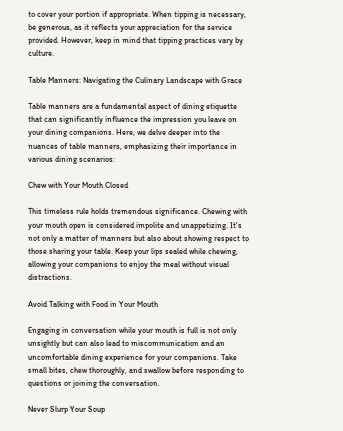to cover your portion if appropriate. When tipping is necessary, be generous, as it reflects your appreciation for the service provided. However, keep in mind that tipping practices vary by culture.

Table Manners: Navigating the Culinary Landscape with Grace

Table manners are a fundamental aspect of dining etiquette that can significantly influence the impression you leave on your dining companions. Here, we delve deeper into the nuances of table manners, emphasizing their importance in various dining scenarios:

Chew with Your Mouth Closed

This timeless rule holds tremendous significance. Chewing with your mouth open is considered impolite and unappetizing. It's not only a matter of manners but also about showing respect to those sharing your table. Keep your lips sealed while chewing, allowing your companions to enjoy the meal without visual distractions.

Avoid Talking with Food in Your Mouth

Engaging in conversation while your mouth is full is not only unsightly but can also lead to miscommunication and an uncomfortable dining experience for your companions. Take small bites, chew thoroughly, and swallow before responding to questions or joining the conversation.

Never Slurp Your Soup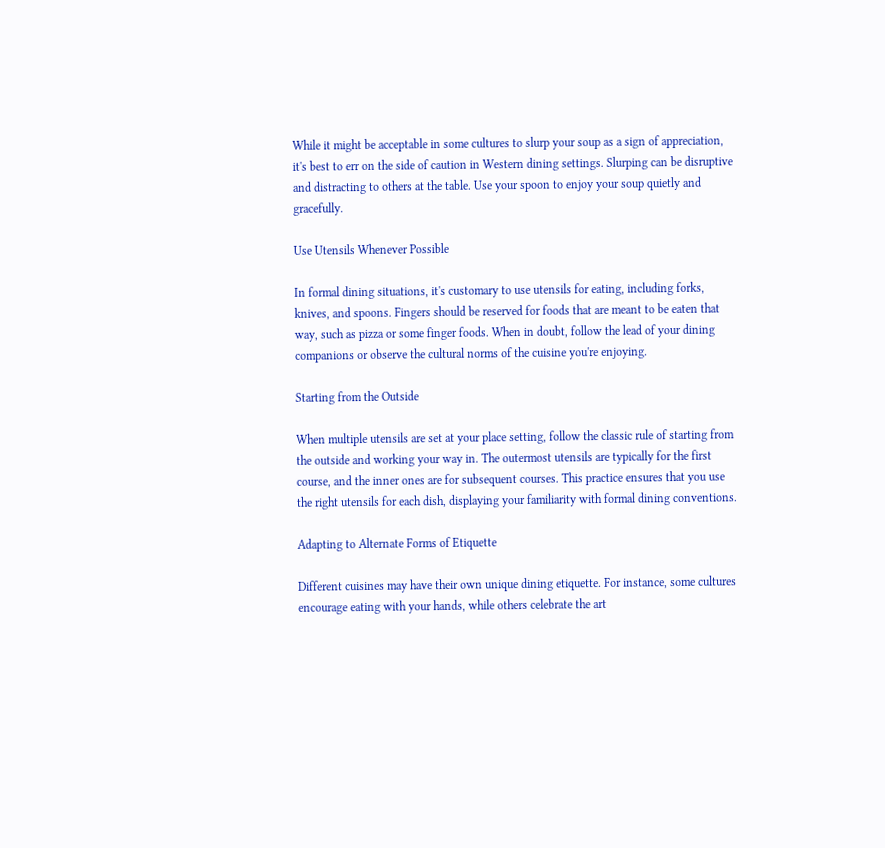While it might be acceptable in some cultures to slurp your soup as a sign of appreciation, it's best to err on the side of caution in Western dining settings. Slurping can be disruptive and distracting to others at the table. Use your spoon to enjoy your soup quietly and gracefully.

Use Utensils Whenever Possible

In formal dining situations, it's customary to use utensils for eating, including forks, knives, and spoons. Fingers should be reserved for foods that are meant to be eaten that way, such as pizza or some finger foods. When in doubt, follow the lead of your dining companions or observe the cultural norms of the cuisine you're enjoying.

Starting from the Outside

When multiple utensils are set at your place setting, follow the classic rule of starting from the outside and working your way in. The outermost utensils are typically for the first course, and the inner ones are for subsequent courses. This practice ensures that you use the right utensils for each dish, displaying your familiarity with formal dining conventions.

Adapting to Alternate Forms of Etiquette

Different cuisines may have their own unique dining etiquette. For instance, some cultures encourage eating with your hands, while others celebrate the art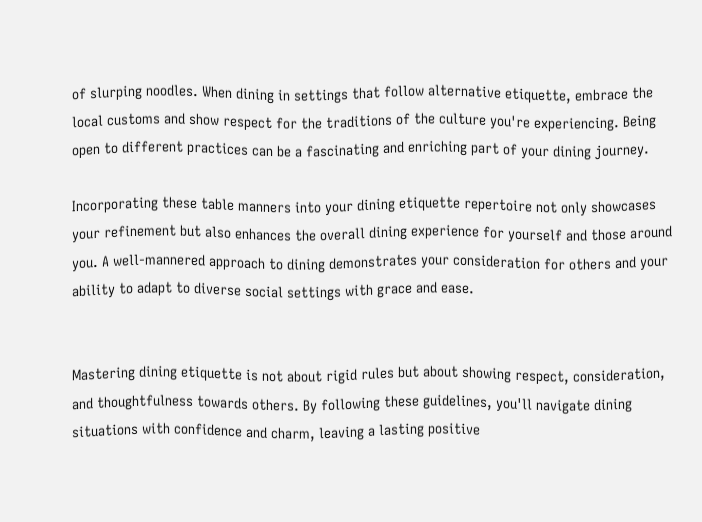of slurping noodles. When dining in settings that follow alternative etiquette, embrace the local customs and show respect for the traditions of the culture you're experiencing. Being open to different practices can be a fascinating and enriching part of your dining journey.

Incorporating these table manners into your dining etiquette repertoire not only showcases your refinement but also enhances the overall dining experience for yourself and those around you. A well-mannered approach to dining demonstrates your consideration for others and your ability to adapt to diverse social settings with grace and ease.


Mastering dining etiquette is not about rigid rules but about showing respect, consideration, and thoughtfulness towards others. By following these guidelines, you'll navigate dining situations with confidence and charm, leaving a lasting positive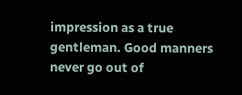impression as a true gentleman. Good manners never go out of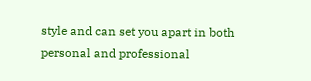style and can set you apart in both personal and professional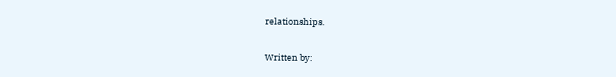relationships.

Written by: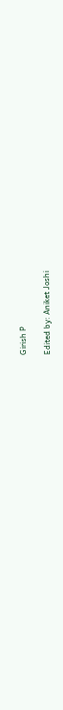Girish P

Edited by: Aniket Joshi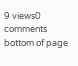9 views0 comments
bottom of page